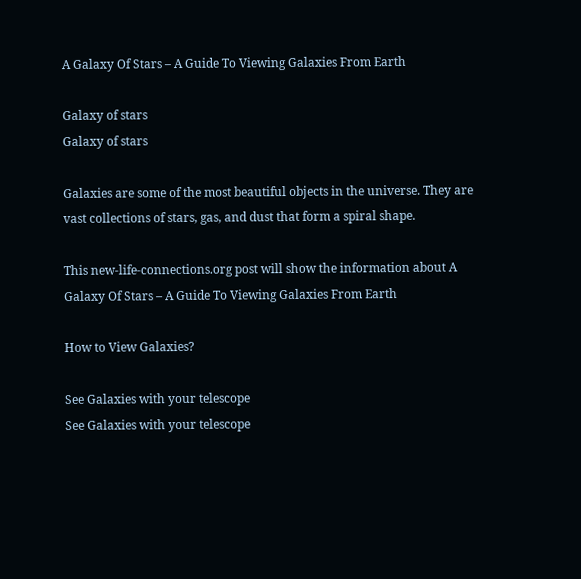A Galaxy Of Stars – A Guide To Viewing Galaxies From Earth

Galaxy of stars
Galaxy of stars

Galaxies are some of the most beautiful objects in the universe. They are vast collections of stars, gas, and dust that form a spiral shape.

This new-life-connections.org post will show the information about A Galaxy Of Stars – A Guide To Viewing Galaxies From Earth

How to View Galaxies?

See Galaxies with your telescope
See Galaxies with your telescope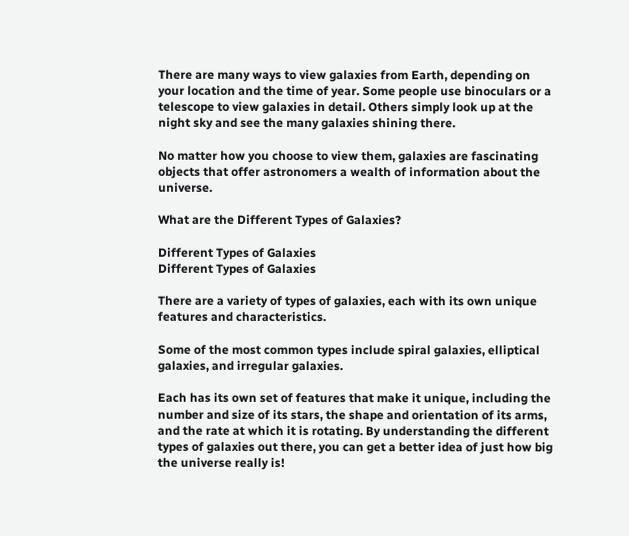There are many ways to view galaxies from Earth, depending on your location and the time of year. Some people use binoculars or a telescope to view galaxies in detail. Others simply look up at the night sky and see the many galaxies shining there.

No matter how you choose to view them, galaxies are fascinating objects that offer astronomers a wealth of information about the universe.

What are the Different Types of Galaxies?

Different Types of Galaxies
Different Types of Galaxies

There are a variety of types of galaxies, each with its own unique features and characteristics.

Some of the most common types include spiral galaxies, elliptical galaxies, and irregular galaxies.

Each has its own set of features that make it unique, including the number and size of its stars, the shape and orientation of its arms, and the rate at which it is rotating. By understanding the different types of galaxies out there, you can get a better idea of just how big the universe really is!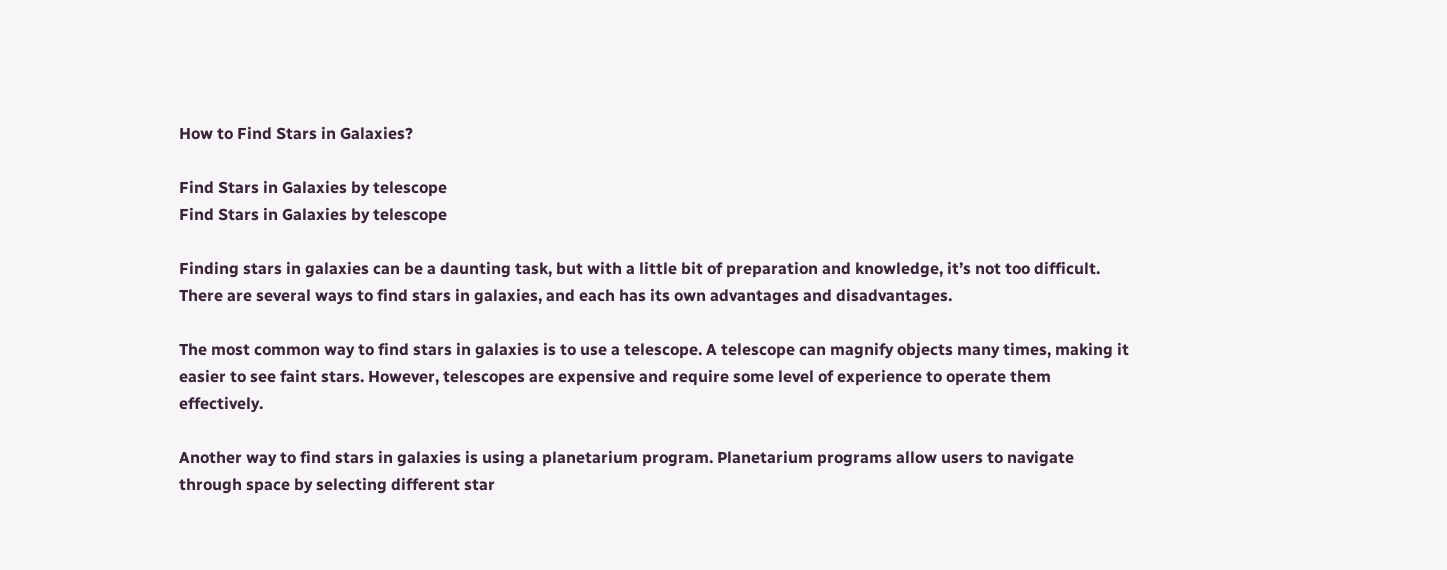How to Find Stars in Galaxies?

Find Stars in Galaxies by telescope
Find Stars in Galaxies by telescope

Finding stars in galaxies can be a daunting task, but with a little bit of preparation and knowledge, it’s not too difficult. There are several ways to find stars in galaxies, and each has its own advantages and disadvantages.

The most common way to find stars in galaxies is to use a telescope. A telescope can magnify objects many times, making it easier to see faint stars. However, telescopes are expensive and require some level of experience to operate them effectively.

Another way to find stars in galaxies is using a planetarium program. Planetarium programs allow users to navigate through space by selecting different star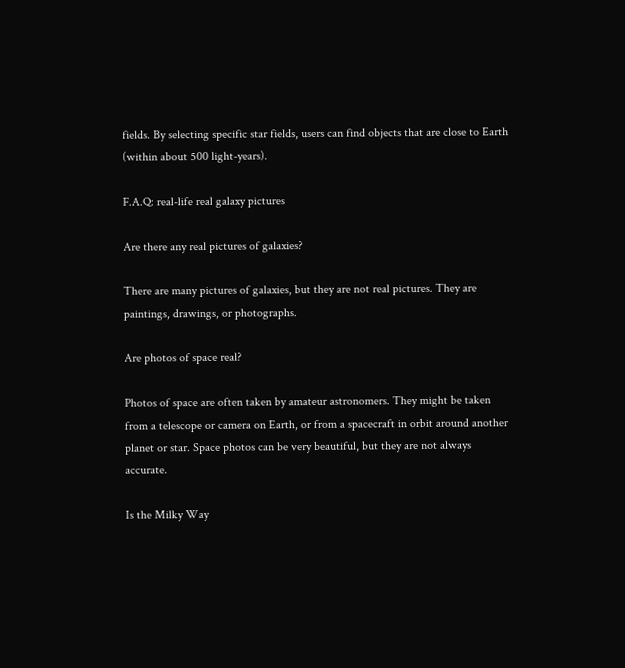fields. By selecting specific star fields, users can find objects that are close to Earth (within about 500 light-years).

F.A.Q: real-life real galaxy pictures

Are there any real pictures of galaxies?

There are many pictures of galaxies, but they are not real pictures. They are paintings, drawings, or photographs.

Are photos of space real?

Photos of space are often taken by amateur astronomers. They might be taken from a telescope or camera on Earth, or from a spacecraft in orbit around another planet or star. Space photos can be very beautiful, but they are not always accurate.

Is the Milky Way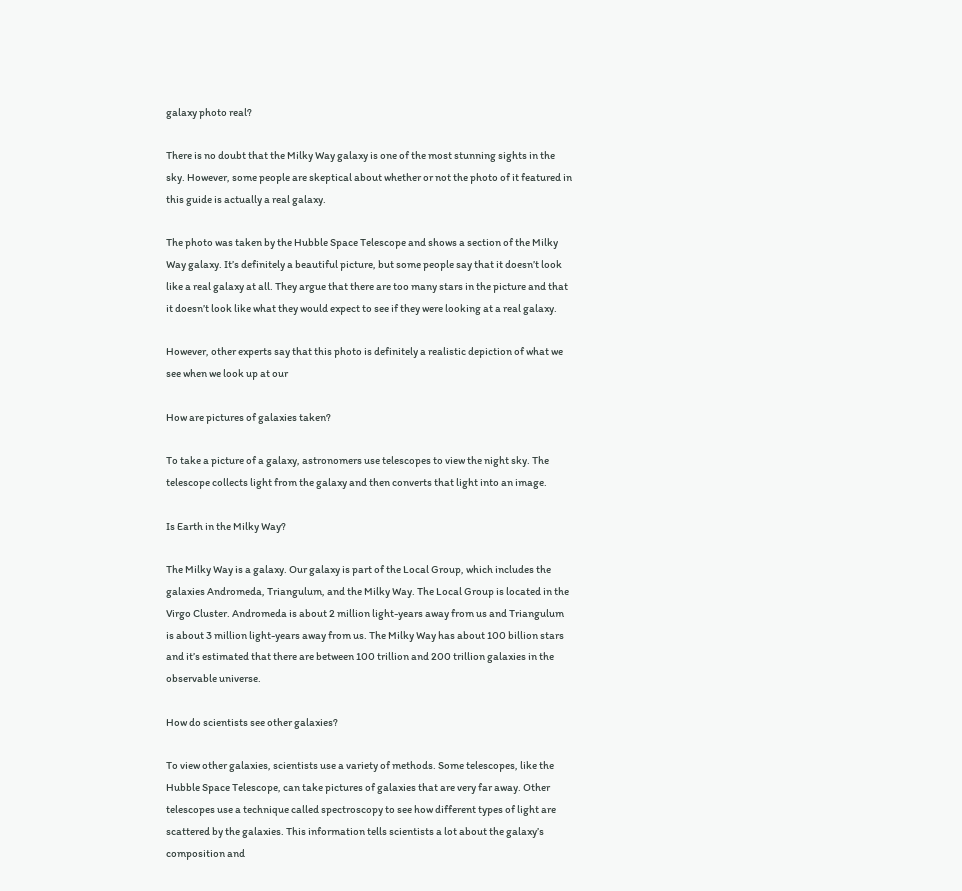galaxy photo real?

There is no doubt that the Milky Way galaxy is one of the most stunning sights in the sky. However, some people are skeptical about whether or not the photo of it featured in this guide is actually a real galaxy.

The photo was taken by the Hubble Space Telescope and shows a section of the Milky Way galaxy. It’s definitely a beautiful picture, but some people say that it doesn’t look like a real galaxy at all. They argue that there are too many stars in the picture and that it doesn’t look like what they would expect to see if they were looking at a real galaxy.

However, other experts say that this photo is definitely a realistic depiction of what we see when we look up at our

How are pictures of galaxies taken?

To take a picture of a galaxy, astronomers use telescopes to view the night sky. The telescope collects light from the galaxy and then converts that light into an image.

Is Earth in the Milky Way?

The Milky Way is a galaxy. Our galaxy is part of the Local Group, which includes the galaxies Andromeda, Triangulum, and the Milky Way. The Local Group is located in the Virgo Cluster. Andromeda is about 2 million light-years away from us and Triangulum is about 3 million light-years away from us. The Milky Way has about 100 billion stars and it’s estimated that there are between 100 trillion and 200 trillion galaxies in the observable universe.

How do scientists see other galaxies?

To view other galaxies, scientists use a variety of methods. Some telescopes, like the Hubble Space Telescope, can take pictures of galaxies that are very far away. Other telescopes use a technique called spectroscopy to see how different types of light are scattered by the galaxies. This information tells scientists a lot about the galaxy’s composition and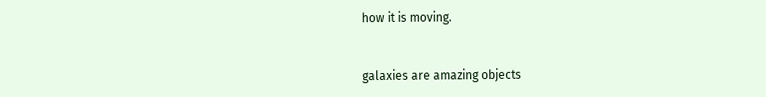how it is moving.


galaxies are amazing objects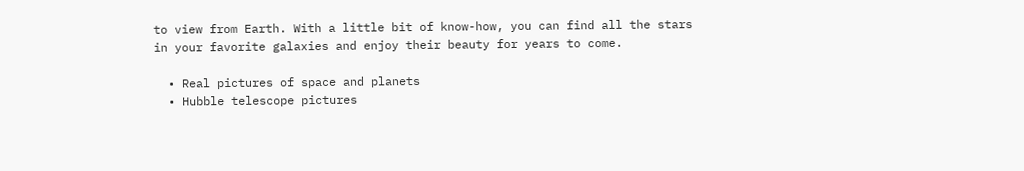to view from Earth. With a little bit of know-how, you can find all the stars in your favorite galaxies and enjoy their beauty for years to come.

  • Real pictures of space and planets
  • Hubble telescope pictures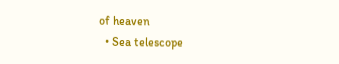of heaven
  • Sea telescope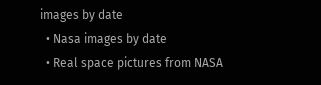images by date
  • Nasa images by date
  • Real space pictures from NASA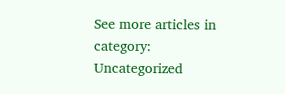See more articles in category: Uncategorized